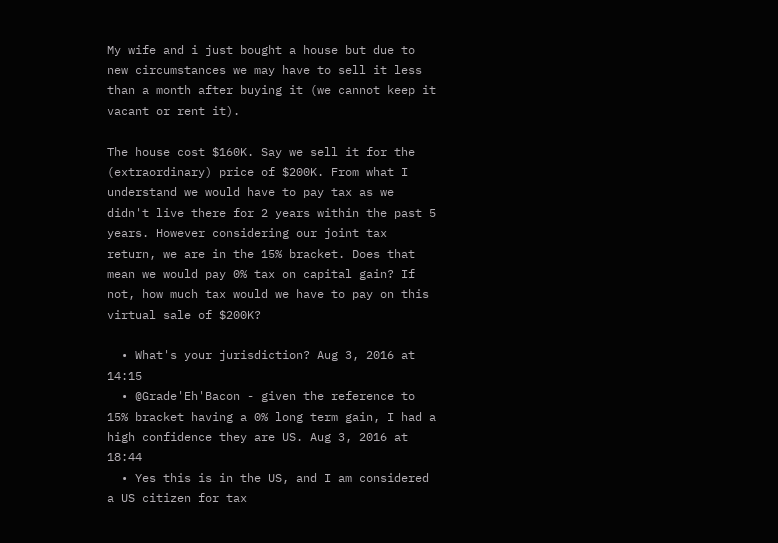My wife and i just bought a house but due to new circumstances we may have to sell it less than a month after buying it (we cannot keep it vacant or rent it).

The house cost $160K. Say we sell it for the (extraordinary) price of $200K. From what I understand we would have to pay tax as we didn't live there for 2 years within the past 5 years. However considering our joint tax return, we are in the 15% bracket. Does that mean we would pay 0% tax on capital gain? If not, how much tax would we have to pay on this virtual sale of $200K?

  • What's your jurisdiction? Aug 3, 2016 at 14:15
  • @Grade'Eh'Bacon - given the reference to 15% bracket having a 0% long term gain, I had a high confidence they are US. Aug 3, 2016 at 18:44
  • Yes this is in the US, and I am considered a US citizen for tax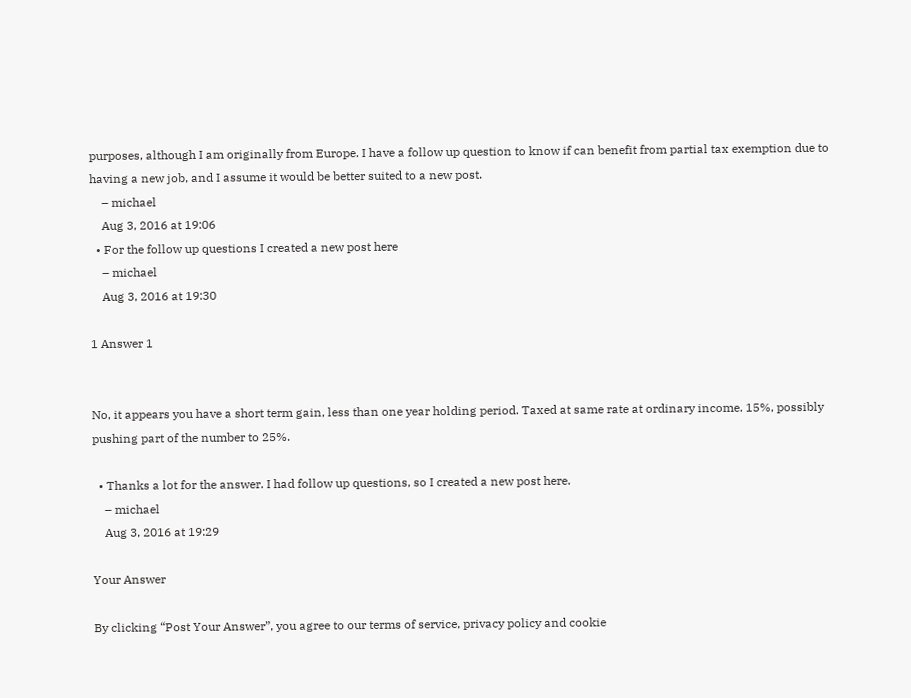purposes, although I am originally from Europe. I have a follow up question to know if can benefit from partial tax exemption due to having a new job, and I assume it would be better suited to a new post.
    – michael
    Aug 3, 2016 at 19:06
  • For the follow up questions I created a new post here
    – michael
    Aug 3, 2016 at 19:30

1 Answer 1


No, it appears you have a short term gain, less than one year holding period. Taxed at same rate at ordinary income. 15%, possibly pushing part of the number to 25%.

  • Thanks a lot for the answer. I had follow up questions, so I created a new post here.
    – michael
    Aug 3, 2016 at 19:29

Your Answer

By clicking “Post Your Answer”, you agree to our terms of service, privacy policy and cookie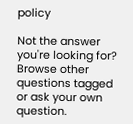policy

Not the answer you're looking for? Browse other questions tagged or ask your own question.